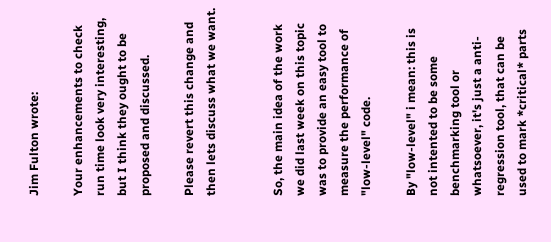Jim Fulton wrote:

Your enhancements to check run time look very interesting,
but I think they ought to be proposed and discussed.

Please revert this change and then lets discuss what we want.


So, the main idea of the work we did last week on this topic
was to provide an easy tool to measure the performance of "low-level" code.

By "low-level" i mean: this is not intented to be some benchmarking tool or whatsoever, it's just a anti-regression tool, that can be used to mark *critical* parts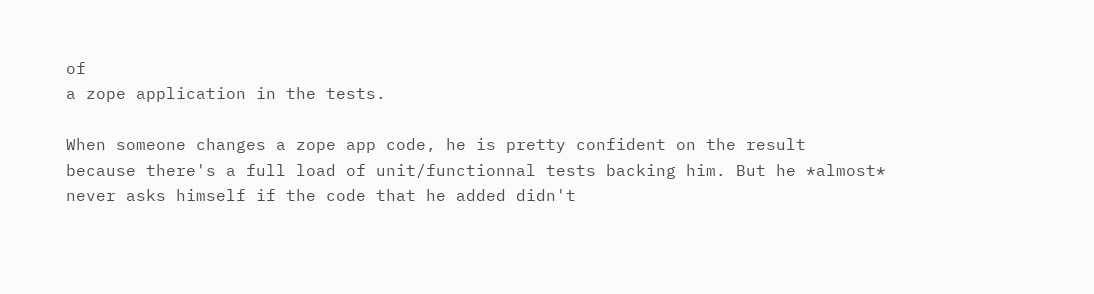of
a zope application in the tests.

When someone changes a zope app code, he is pretty confident on the result
because there's a full load of unit/functionnal tests backing him. But he *almost* never asks himself if the code that he added didn't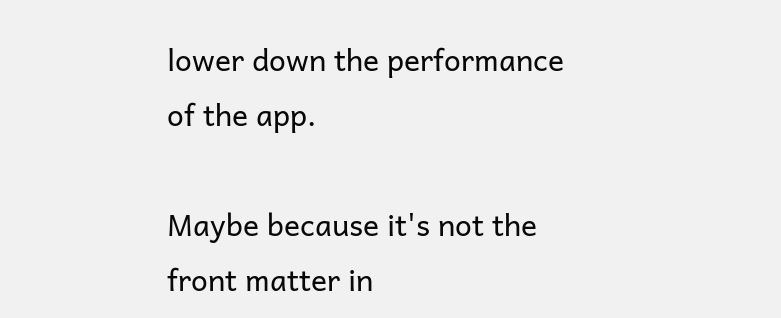lower down the performance of the app.

Maybe because it's not the front matter in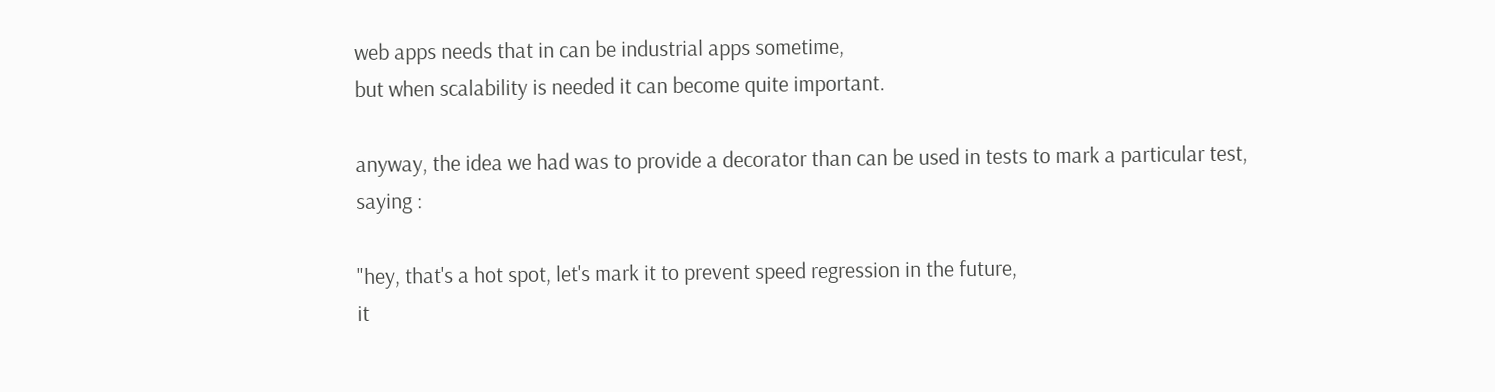web apps needs that in can be industrial apps sometime,
but when scalability is needed it can become quite important.

anyway, the idea we had was to provide a decorator than can be used in tests to mark a particular test,
saying :

"hey, that's a hot spot, let's mark it to prevent speed regression in the future,
it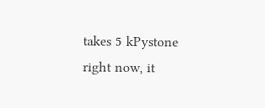takes 5 kPystone right now, it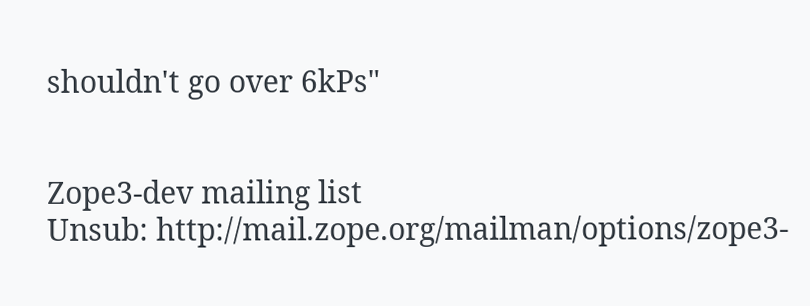shouldn't go over 6kPs"


Zope3-dev mailing list
Unsub: http://mail.zope.org/mailman/options/zope3-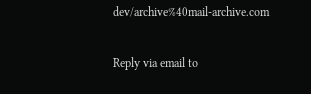dev/archive%40mail-archive.com

Reply via email to